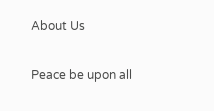About Us

Peace be upon all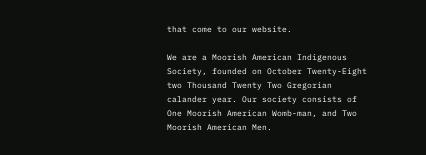that come to our website.

We are a Moorish American Indigenous Society, founded on October Twenty-Eight two Thousand Twenty Two Gregorian calander year. Our society consists of One Moorish American Womb-man, and Two Moorish American Men.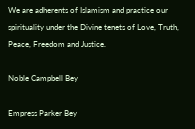We are adherents of Islamism and practice our spirituality under the Divine tenets of Love, Truth, Peace, Freedom and Justice.

Noble Campbell Bey

Empress Parker Bey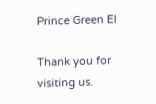Prince Green El

Thank you for visiting us.